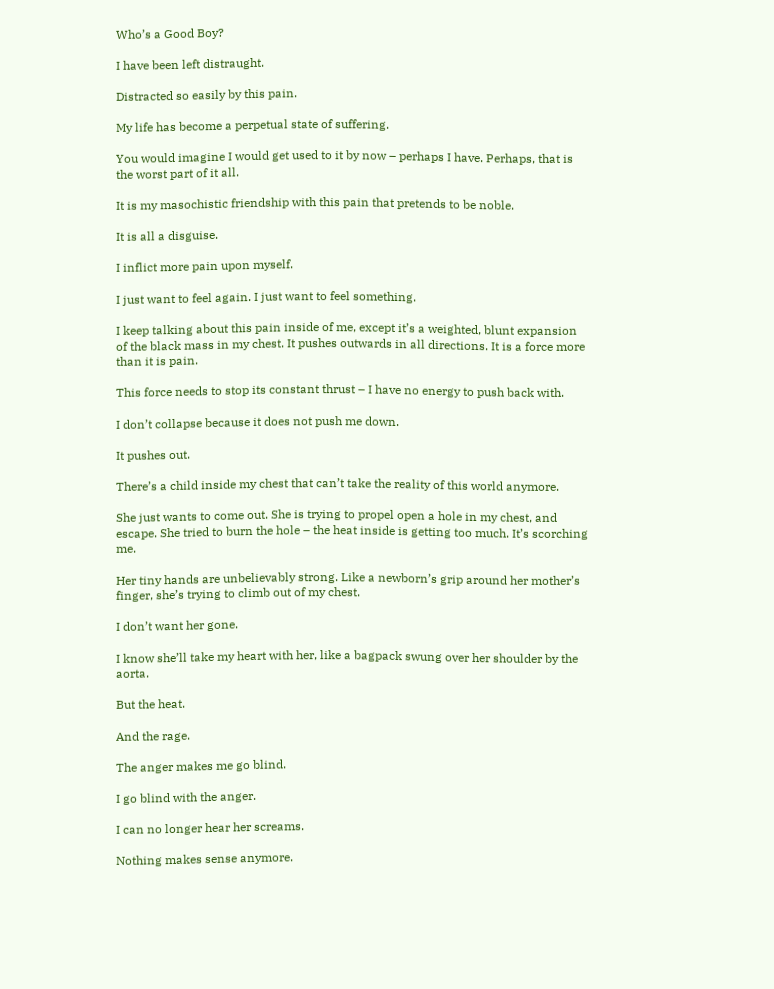Who’s a Good Boy?

I have been left distraught.

Distracted so easily by this pain.

My life has become a perpetual state of suffering.

You would imagine I would get used to it by now – perhaps I have. Perhaps, that is the worst part of it all.

It is my masochistic friendship with this pain that pretends to be noble.

It is all a disguise.

I inflict more pain upon myself.

I just want to feel again. I just want to feel something.

I keep talking about this pain inside of me, except it’s a weighted, blunt expansion of the black mass in my chest. It pushes outwards in all directions. It is a force more than it is pain.

This force needs to stop its constant thrust – I have no energy to push back with.

I don’t collapse because it does not push me down.

It pushes out.

There’s a child inside my chest that can’t take the reality of this world anymore.

She just wants to come out. She is trying to propel open a hole in my chest, and escape. She tried to burn the hole – the heat inside is getting too much. It’s scorching me.

Her tiny hands are unbelievably strong. Like a newborn’s grip around her mother’s finger, she’s trying to climb out of my chest.

I don’t want her gone.

I know she’ll take my heart with her, like a bagpack swung over her shoulder by the aorta.

But the heat.

And the rage.

The anger makes me go blind.

I go blind with the anger.

I can no longer hear her screams.

Nothing makes sense anymore.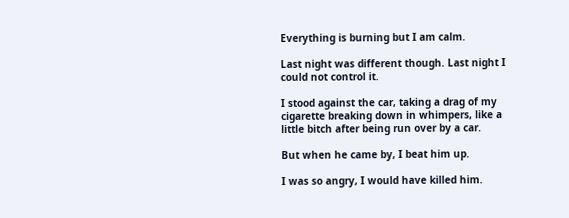Everything is burning but I am calm.

Last night was different though. Last night I could not control it.

I stood against the car, taking a drag of my cigarette breaking down in whimpers, like a little bitch after being run over by a car.

But when he came by, I beat him up.

I was so angry, I would have killed him.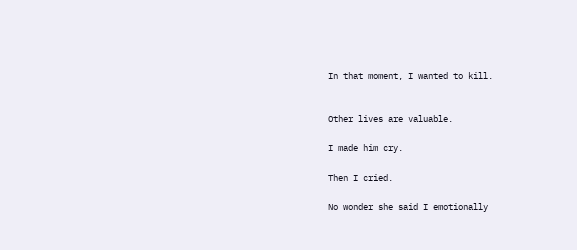In that moment, I wanted to kill.


Other lives are valuable.

I made him cry.

Then I cried.

No wonder she said I emotionally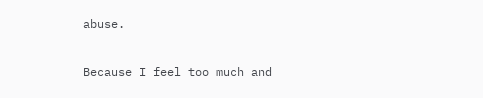abuse.

Because I feel too much and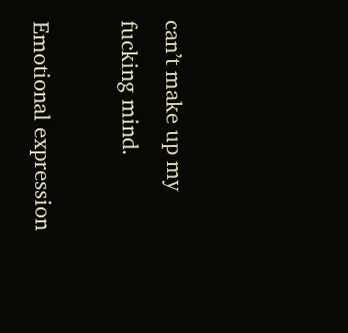can’t make up my fucking mind.

Emotional expression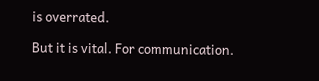is overrated.

But it is vital. For communication.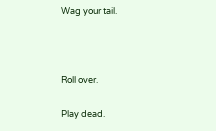Wag your tail.



Roll over.

Play dead.